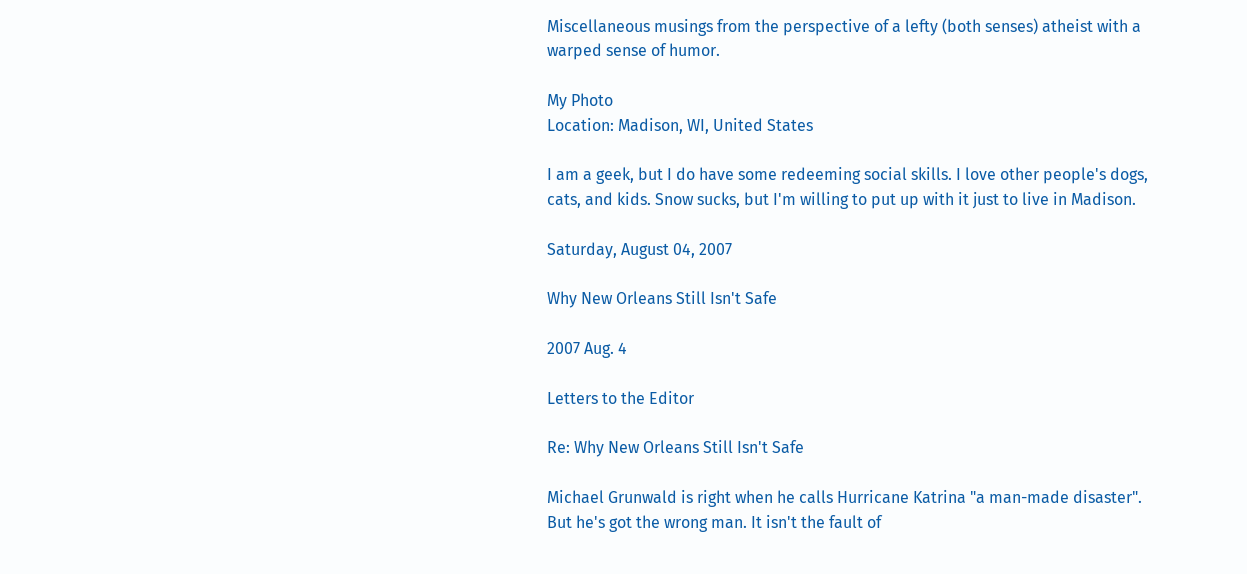Miscellaneous musings from the perspective of a lefty (both senses) atheist with a warped sense of humor.

My Photo
Location: Madison, WI, United States

I am a geek, but I do have some redeeming social skills. I love other people's dogs, cats, and kids. Snow sucks, but I'm willing to put up with it just to live in Madison.

Saturday, August 04, 2007

Why New Orleans Still Isn't Safe

2007 Aug. 4

Letters to the Editor

Re: Why New Orleans Still Isn't Safe

Michael Grunwald is right when he calls Hurricane Katrina "a man-made disaster". But he's got the wrong man. It isn't the fault of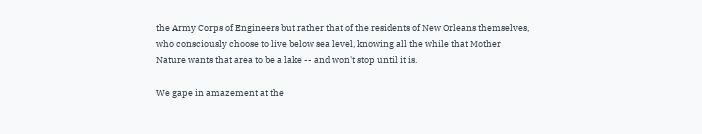the Army Corps of Engineers but rather that of the residents of New Orleans themselves, who consciously choose to live below sea level, knowing all the while that Mother Nature wants that area to be a lake -- and won't stop until it is.

We gape in amazement at the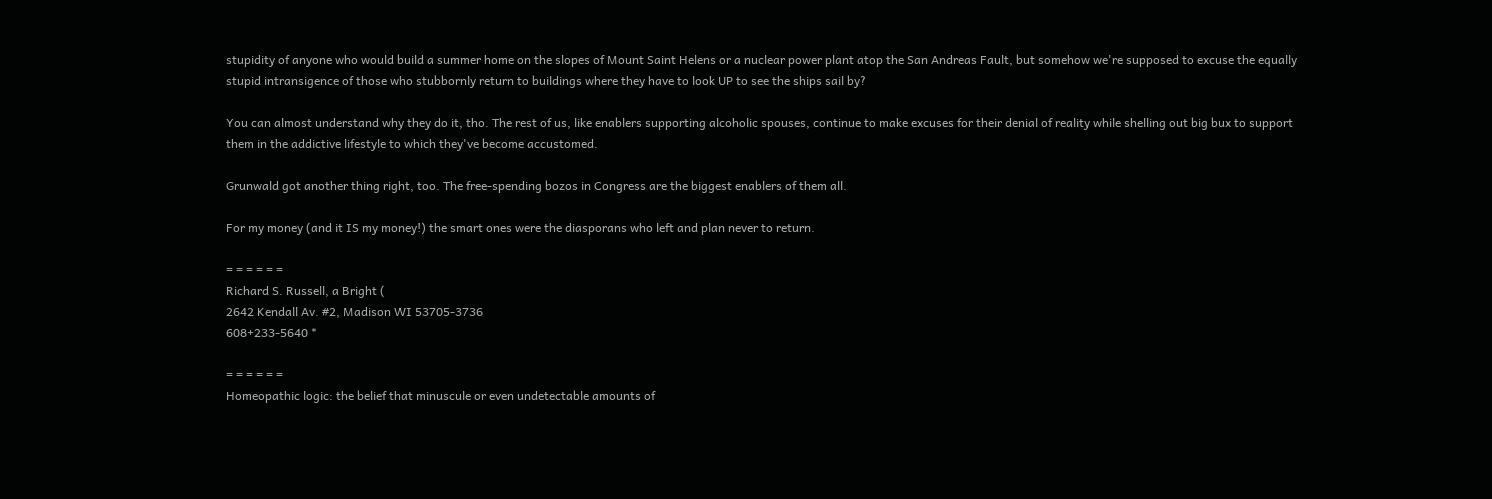stupidity of anyone who would build a summer home on the slopes of Mount Saint Helens or a nuclear power plant atop the San Andreas Fault, but somehow we're supposed to excuse the equally stupid intransigence of those who stubbornly return to buildings where they have to look UP to see the ships sail by?

You can almost understand why they do it, tho. The rest of us, like enablers supporting alcoholic spouses, continue to make excuses for their denial of reality while shelling out big bux to support them in the addictive lifestyle to which they've become accustomed.

Grunwald got another thing right, too. The free-spending bozos in Congress are the biggest enablers of them all.

For my money (and it IS my money!) the smart ones were the diasporans who left and plan never to return.

= = = = = =
Richard S. Russell, a Bright (
2642 Kendall Av. #2, Madison WI 53705-3736
608+233-5640 *

= = = = = =
Homeopathic logic: the belief that minuscule or even undetectable amounts of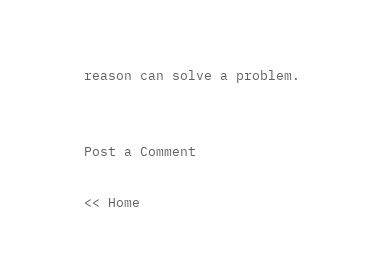reason can solve a problem.


Post a Comment

<< Home